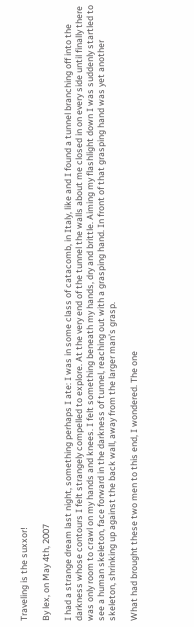Traveling is the suxxor!

By lex, on May 4th, 2007

I had a strange dream last night, something perhaps I ate: I was in some class of catacomb, in Italy, like and I found a tunnel branching off into the darkness whose contours I felt strangely compelled to explore. At the very end of the tunnel the walls about me closed in on every side until finally there was only room to crawl on my hands and knees. I felt something beneath my hands, dry and brittle. Aiming my flashlight down I was suddenly startled to see a human skeleton, face forward in the darkness of tunnel, reaching out with a grasping hand. In front of that grasping hand was yet another skeleton, shrinking up against the back wall, away from the larger man’s grasp.

What had brought these two men to this end, I wondered. The one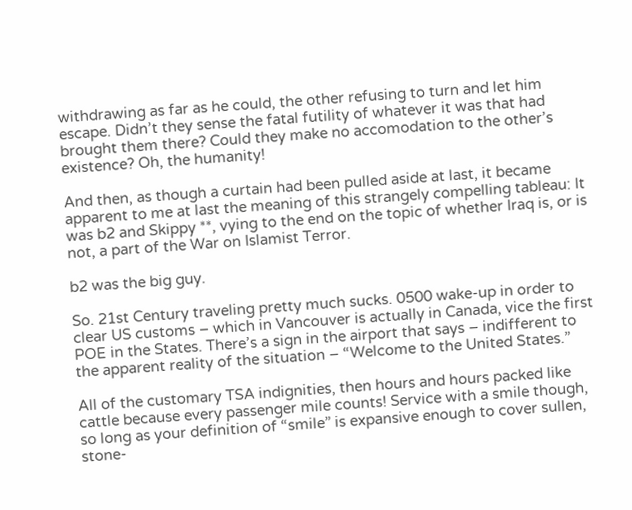withdrawing as far as he could, the other refusing to turn and let him escape. Didn’t they sense the fatal futility of whatever it was that had brought them there? Could they make no accomodation to the other’s existence? Oh, the humanity!

And then, as though a curtain had been pulled aside at last, it became apparent to me at last the meaning of this strangely compelling tableau: It was b2 and Skippy **, vying to the end on the topic of whether Iraq is, or is not, a part of the War on Islamist Terror.

b2 was the big guy.

So. 21st Century traveling pretty much sucks. 0500 wake-up in order to clear US customs – which in Vancouver is actually in Canada, vice the first POE in the States. There’s a sign in the airport that says – indifferent to the apparent reality of the situation – “Welcome to the United States.”

All of the customary TSA indignities, then hours and hours packed like cattle because every passenger mile counts! Service with a smile though, so long as your definition of “smile” is expansive enough to cover sullen, stone-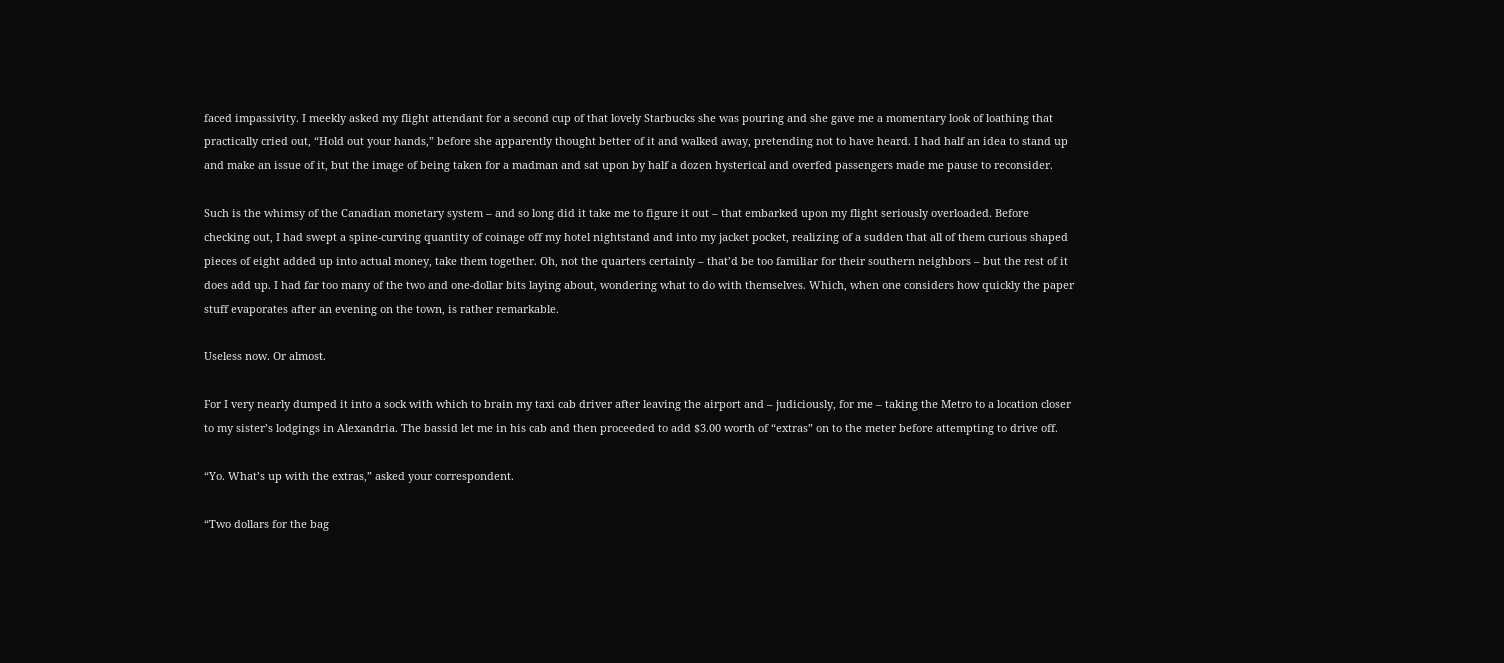faced impassivity. I meekly asked my flight attendant for a second cup of that lovely Starbucks she was pouring and she gave me a momentary look of loathing that practically cried out, “Hold out your hands,” before she apparently thought better of it and walked away, pretending not to have heard. I had half an idea to stand up and make an issue of it, but the image of being taken for a madman and sat upon by half a dozen hysterical and overfed passengers made me pause to reconsider.

Such is the whimsy of the Canadian monetary system – and so long did it take me to figure it out – that embarked upon my flight seriously overloaded. Before checking out, I had swept a spine-curving quantity of coinage off my hotel nightstand and into my jacket pocket, realizing of a sudden that all of them curious shaped pieces of eight added up into actual money, take them together. Oh, not the quarters certainly – that’d be too familiar for their southern neighbors – but the rest of it does add up. I had far too many of the two and one-dollar bits laying about, wondering what to do with themselves. Which, when one considers how quickly the paper stuff evaporates after an evening on the town, is rather remarkable.

Useless now. Or almost.

For I very nearly dumped it into a sock with which to brain my taxi cab driver after leaving the airport and – judiciously, for me – taking the Metro to a location closer to my sister’s lodgings in Alexandria. The bassid let me in his cab and then proceeded to add $3.00 worth of “extras” on to the meter before attempting to drive off.

“Yo. What’s up with the extras,” asked your correspondent.

“Two dollars for the bag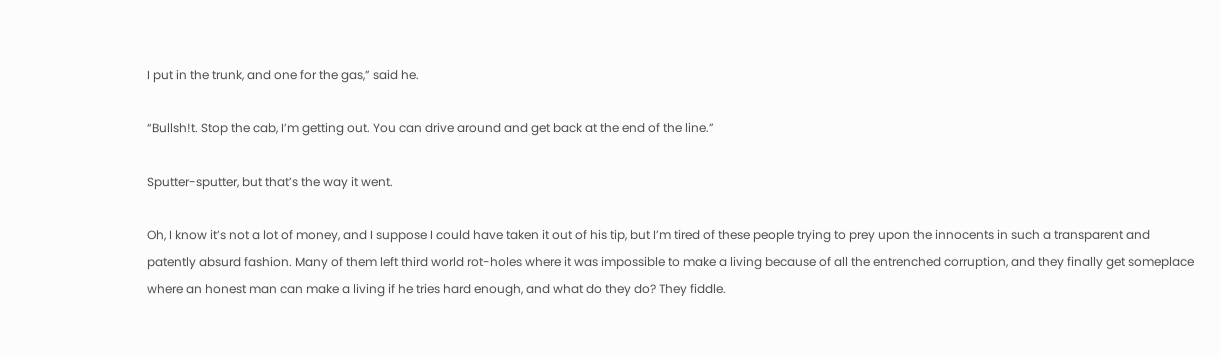I put in the trunk, and one for the gas,” said he.

“Bullsh!t. Stop the cab, I’m getting out. You can drive around and get back at the end of the line.”

Sputter-sputter, but that’s the way it went.

Oh, I know it’s not a lot of money, and I suppose I could have taken it out of his tip, but I’m tired of these people trying to prey upon the innocents in such a transparent and patently absurd fashion. Many of them left third world rot-holes where it was impossible to make a living because of all the entrenched corruption, and they finally get someplace where an honest man can make a living if he tries hard enough, and what do they do? They fiddle.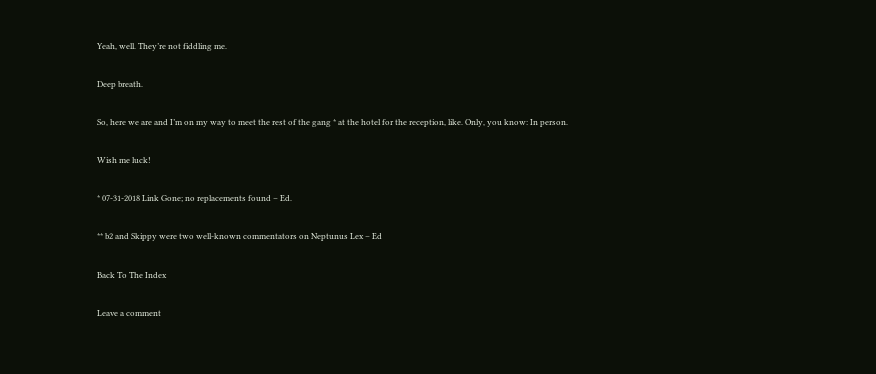Yeah, well. They’re not fiddling me.

Deep breath.

So, here we are and I’m on my way to meet the rest of the gang * at the hotel for the reception, like. Only, you know: In person.

Wish me luck!

* 07-31-2018 Link Gone; no replacements found – Ed.

** b2 and Skippy were two well-known commentators on Neptunus Lex – Ed

Back To The Index

Leave a comment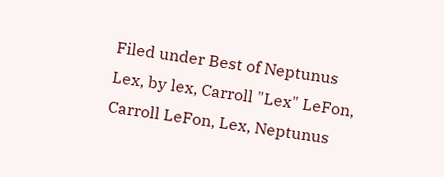Filed under Best of Neptunus Lex, by lex, Carroll "Lex" LeFon, Carroll LeFon, Lex, Neptunus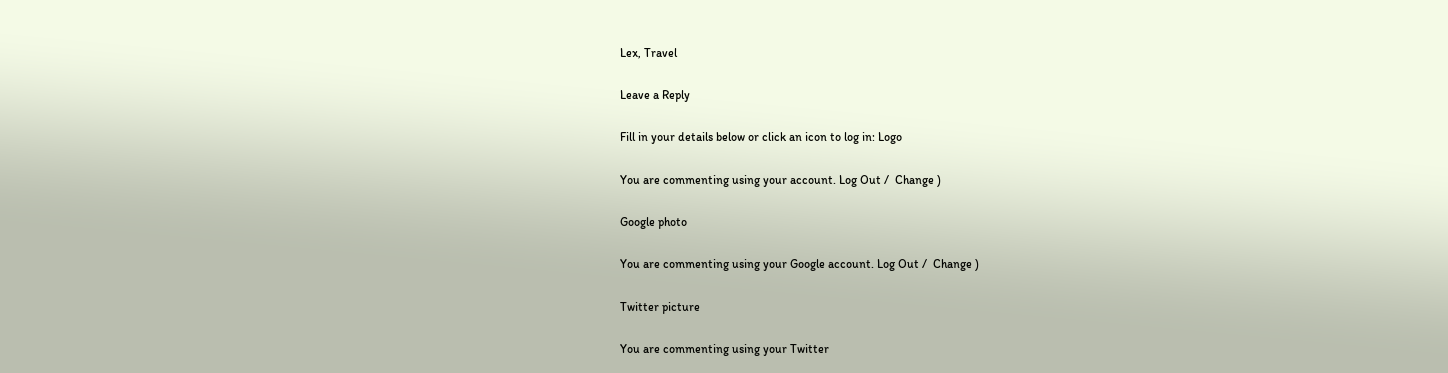Lex, Travel

Leave a Reply

Fill in your details below or click an icon to log in: Logo

You are commenting using your account. Log Out /  Change )

Google photo

You are commenting using your Google account. Log Out /  Change )

Twitter picture

You are commenting using your Twitter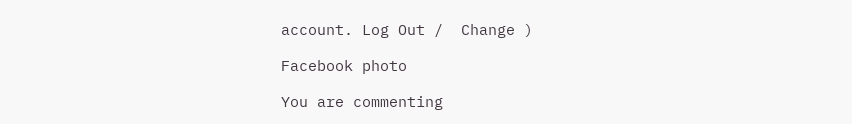account. Log Out /  Change )

Facebook photo

You are commenting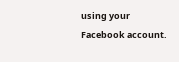using your Facebook account.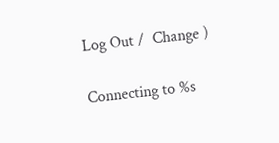Log Out /  Change )

Connecting to %s